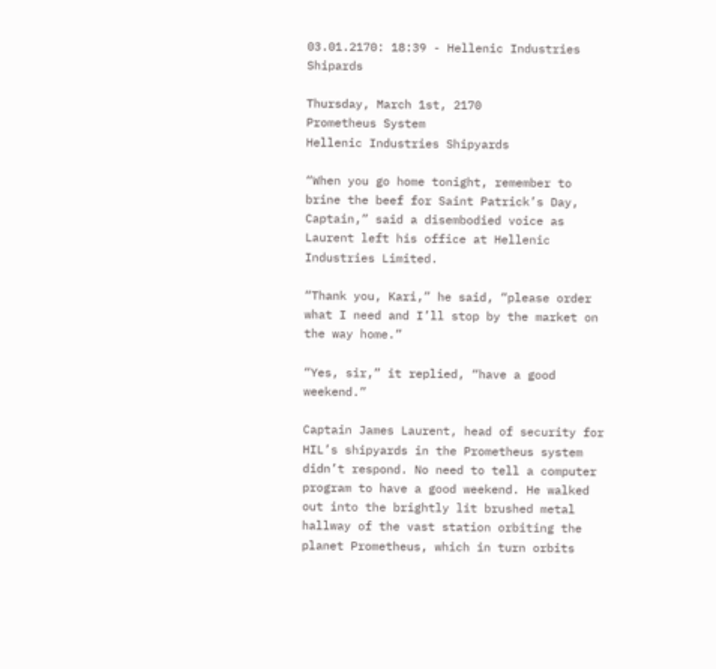03.01.2170: 18:39 - Hellenic Industries Shipards

Thursday, March 1st, 2170
Prometheus System
Hellenic Industries Shipyards

“When you go home tonight, remember to brine the beef for Saint Patrick’s Day, Captain,” said a disembodied voice as Laurent left his office at Hellenic Industries Limited.

“Thank you, Kari,” he said, “please order what I need and I’ll stop by the market on the way home.”

“Yes, sir,” it replied, “have a good weekend.”

Captain James Laurent, head of security for HIL’s shipyards in the Prometheus system didn’t respond. No need to tell a computer program to have a good weekend. He walked out into the brightly lit brushed metal hallway of the vast station orbiting the planet Prometheus, which in turn orbits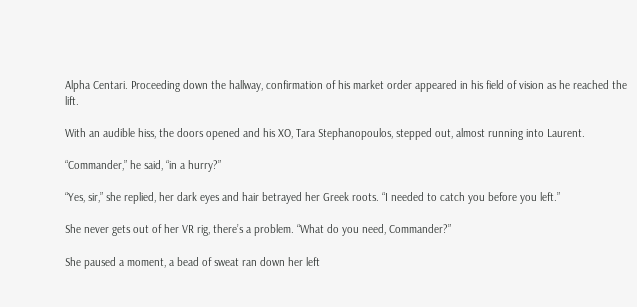Alpha Centari. Proceeding down the hallway, confirmation of his market order appeared in his field of vision as he reached the lift.

With an audible hiss, the doors opened and his XO, Tara Stephanopoulos, stepped out, almost running into Laurent.

“Commander,” he said, “in a hurry?”

“Yes, sir,” she replied, her dark eyes and hair betrayed her Greek roots. “I needed to catch you before you left.”

She never gets out of her VR rig, there’s a problem. “What do you need, Commander?”

She paused a moment, a bead of sweat ran down her left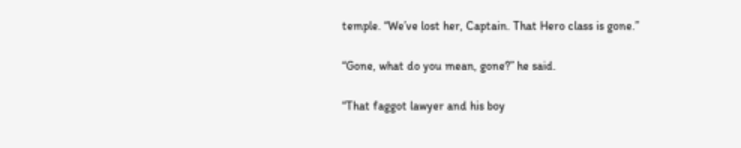temple. “We’ve lost her, Captain. That Hero class is gone.”

“Gone, what do you mean, gone?” he said.

“That faggot lawyer and his boy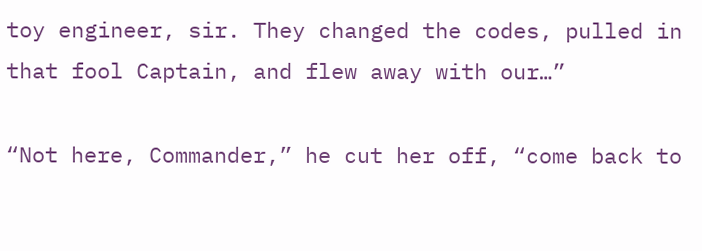toy engineer, sir. They changed the codes, pulled in that fool Captain, and flew away with our…”

“Not here, Commander,” he cut her off, “come back to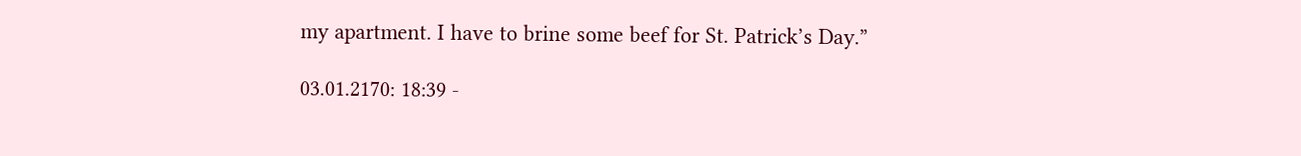my apartment. I have to brine some beef for St. Patrick’s Day.”

03.01.2170: 18:39 -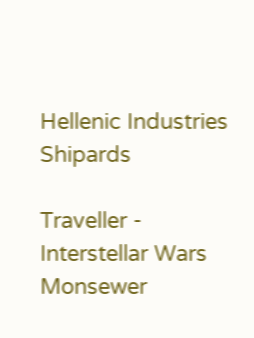Hellenic Industries Shipards

Traveller - Interstellar Wars Monsewer